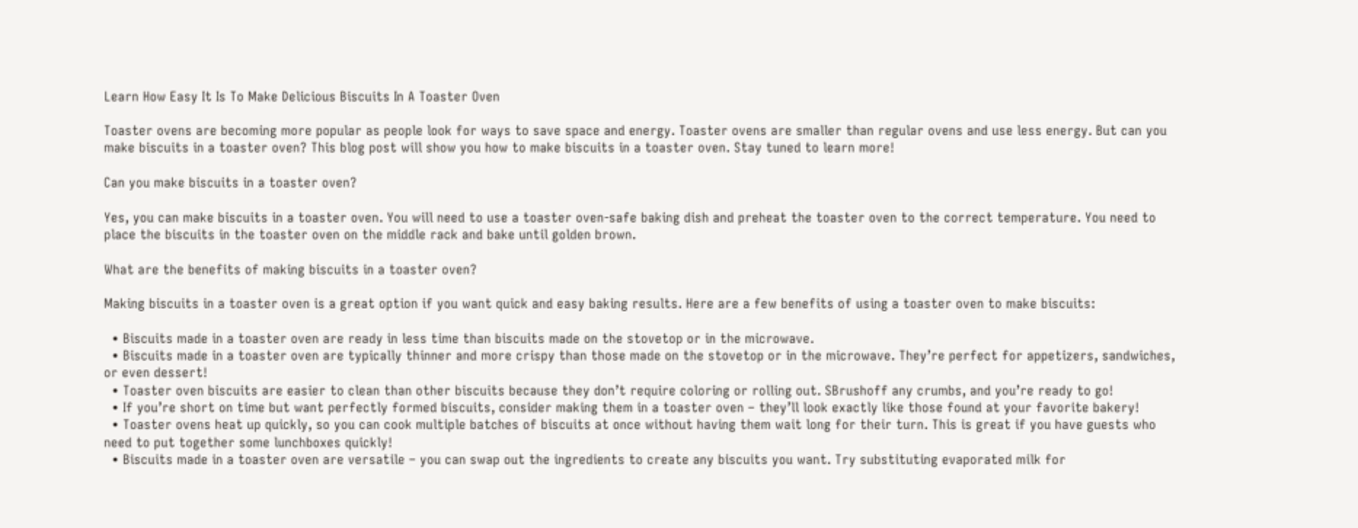Learn How Easy It Is To Make Delicious Biscuits In A Toaster Oven

Toaster ovens are becoming more popular as people look for ways to save space and energy. Toaster ovens are smaller than regular ovens and use less energy. But can you make biscuits in a toaster oven? This blog post will show you how to make biscuits in a toaster oven. Stay tuned to learn more!

Can you make biscuits in a toaster oven?

Yes, you can make biscuits in a toaster oven. You will need to use a toaster oven-safe baking dish and preheat the toaster oven to the correct temperature. You need to place the biscuits in the toaster oven on the middle rack and bake until golden brown.

What are the benefits of making biscuits in a toaster oven?

Making biscuits in a toaster oven is a great option if you want quick and easy baking results. Here are a few benefits of using a toaster oven to make biscuits:

  • Biscuits made in a toaster oven are ready in less time than biscuits made on the stovetop or in the microwave.
  • Biscuits made in a toaster oven are typically thinner and more crispy than those made on the stovetop or in the microwave. They’re perfect for appetizers, sandwiches, or even dessert!
  • Toaster oven biscuits are easier to clean than other biscuits because they don’t require coloring or rolling out. SBrushoff any crumbs, and you’re ready to go!
  • If you’re short on time but want perfectly formed biscuits, consider making them in a toaster oven – they’ll look exactly like those found at your favorite bakery!
  • Toaster ovens heat up quickly, so you can cook multiple batches of biscuits at once without having them wait long for their turn. This is great if you have guests who need to put together some lunchboxes quickly!
  • Biscuits made in a toaster oven are versatile – you can swap out the ingredients to create any biscuits you want. Try substituting evaporated milk for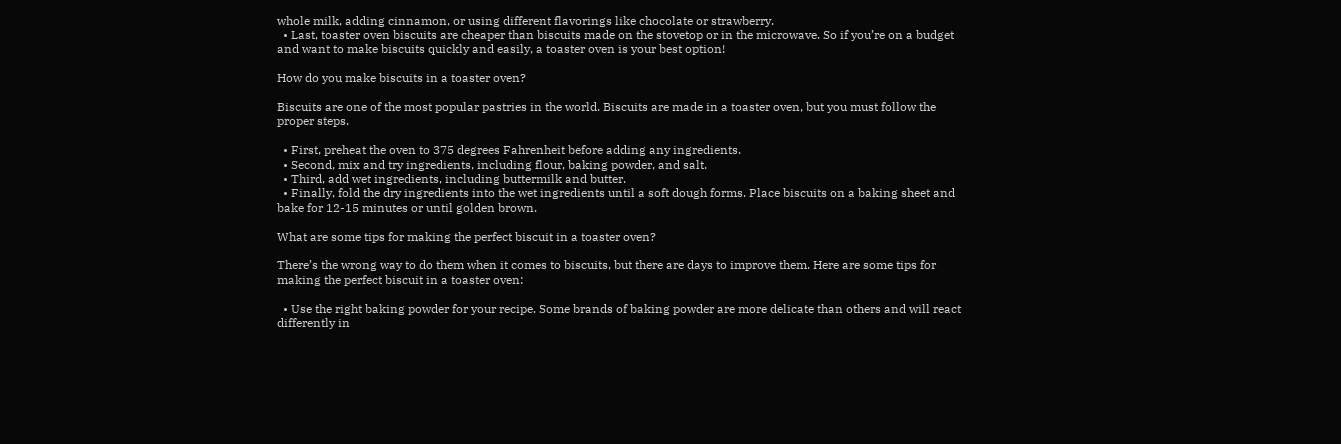whole milk, adding cinnamon, or using different flavorings like chocolate or strawberry.
  • Last, toaster oven biscuits are cheaper than biscuits made on the stovetop or in the microwave. So if you’re on a budget and want to make biscuits quickly and easily, a toaster oven is your best option!

How do you make biscuits in a toaster oven?

Biscuits are one of the most popular pastries in the world. Biscuits are made in a toaster oven, but you must follow the proper steps.

  • First, preheat the oven to 375 degrees Fahrenheit before adding any ingredients.
  • Second, mix and try ingredients, including flour, baking powder, and salt.
  • Third, add wet ingredients, including buttermilk and butter.
  • Finally, fold the dry ingredients into the wet ingredients until a soft dough forms. Place biscuits on a baking sheet and bake for 12-15 minutes or until golden brown.

What are some tips for making the perfect biscuit in a toaster oven?

There’s the wrong way to do them when it comes to biscuits, but there are days to improve them. Here are some tips for making the perfect biscuit in a toaster oven:

  • Use the right baking powder for your recipe. Some brands of baking powder are more delicate than others and will react differently in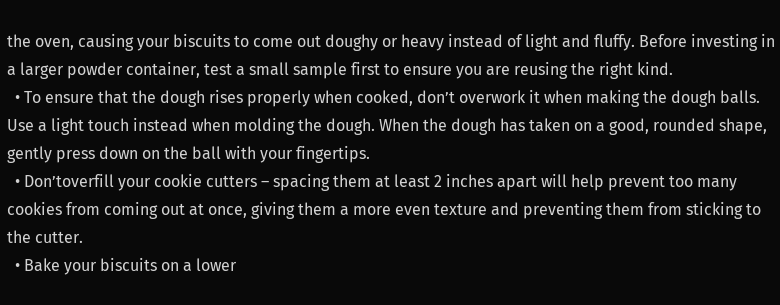the oven, causing your biscuits to come out doughy or heavy instead of light and fluffy. Before investing in a larger powder container, test a small sample first to ensure you are reusing the right kind.
  • To ensure that the dough rises properly when cooked, don’t overwork it when making the dough balls. Use a light touch instead when molding the dough. When the dough has taken on a good, rounded shape, gently press down on the ball with your fingertips.
  • Don’toverfill your cookie cutters – spacing them at least 2 inches apart will help prevent too many cookies from coming out at once, giving them a more even texture and preventing them from sticking to the cutter.
  • Bake your biscuits on a lower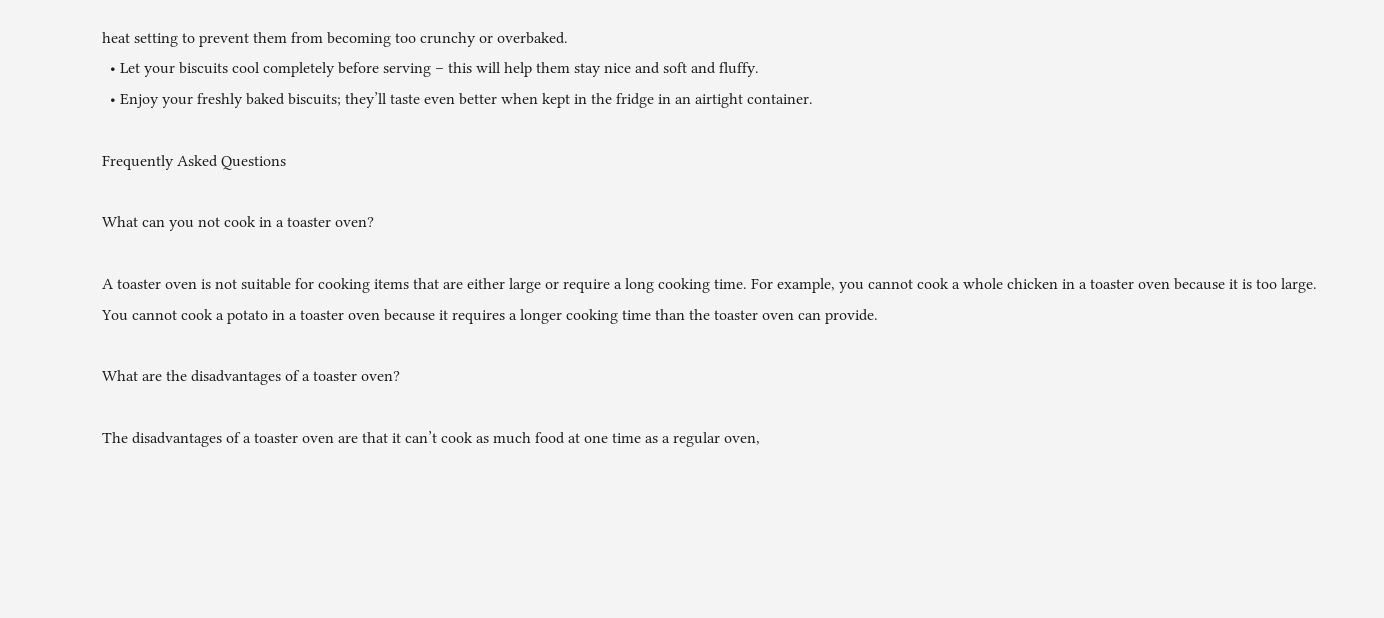heat setting to prevent them from becoming too crunchy or overbaked.
  • Let your biscuits cool completely before serving – this will help them stay nice and soft and fluffy.
  • Enjoy your freshly baked biscuits; they’ll taste even better when kept in the fridge in an airtight container.

Frequently Asked Questions

What can you not cook in a toaster oven?

A toaster oven is not suitable for cooking items that are either large or require a long cooking time. For example, you cannot cook a whole chicken in a toaster oven because it is too large. You cannot cook a potato in a toaster oven because it requires a longer cooking time than the toaster oven can provide.

What are the disadvantages of a toaster oven?

The disadvantages of a toaster oven are that it can’t cook as much food at one time as a regular oven,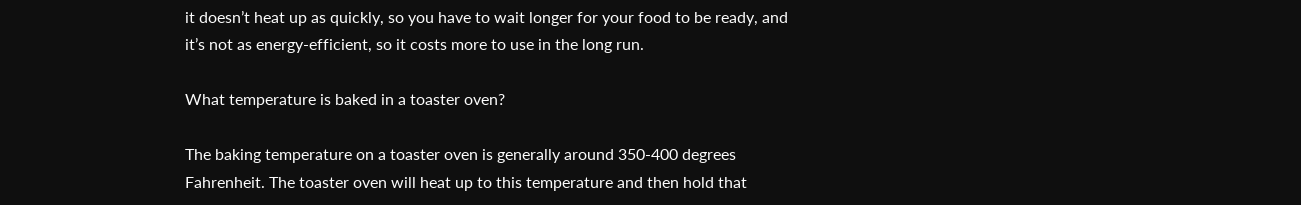it doesn’t heat up as quickly, so you have to wait longer for your food to be ready, and it’s not as energy-efficient, so it costs more to use in the long run.

What temperature is baked in a toaster oven?

The baking temperature on a toaster oven is generally around 350-400 degrees Fahrenheit. The toaster oven will heat up to this temperature and then hold that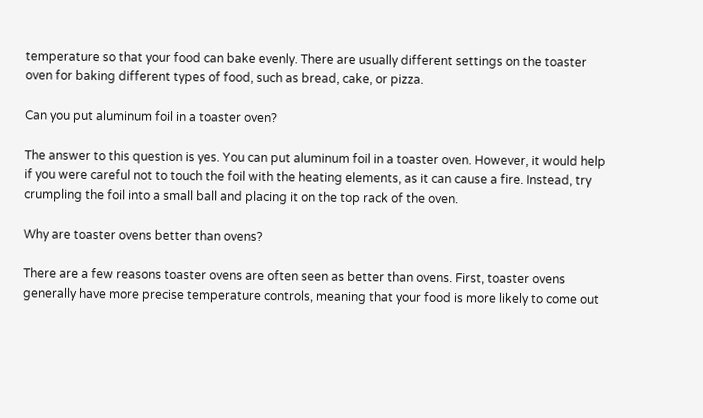temperature so that your food can bake evenly. There are usually different settings on the toaster oven for baking different types of food, such as bread, cake, or pizza.

Can you put aluminum foil in a toaster oven?

The answer to this question is yes. You can put aluminum foil in a toaster oven. However, it would help if you were careful not to touch the foil with the heating elements, as it can cause a fire. Instead, try crumpling the foil into a small ball and placing it on the top rack of the oven.

Why are toaster ovens better than ovens?

There are a few reasons toaster ovens are often seen as better than ovens. First, toaster ovens generally have more precise temperature controls, meaning that your food is more likely to come out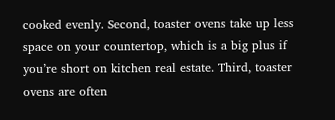cooked evenly. Second, toaster ovens take up less space on your countertop, which is a big plus if you’re short on kitchen real estate. Third, toaster ovens are often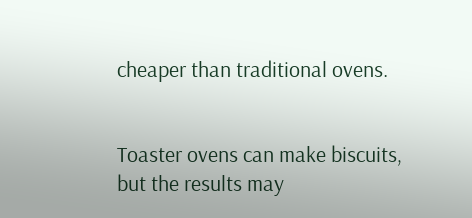cheaper than traditional ovens.


Toaster ovens can make biscuits, but the results may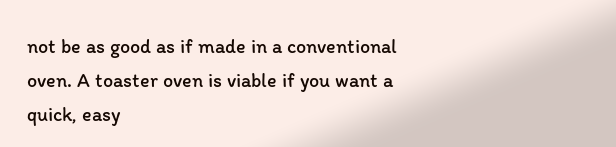not be as good as if made in a conventional oven. A toaster oven is viable if you want a quick, easy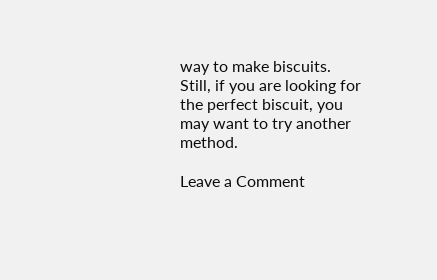way to make biscuits. Still, if you are looking for the perfect biscuit, you may want to try another method.

Leave a Comment